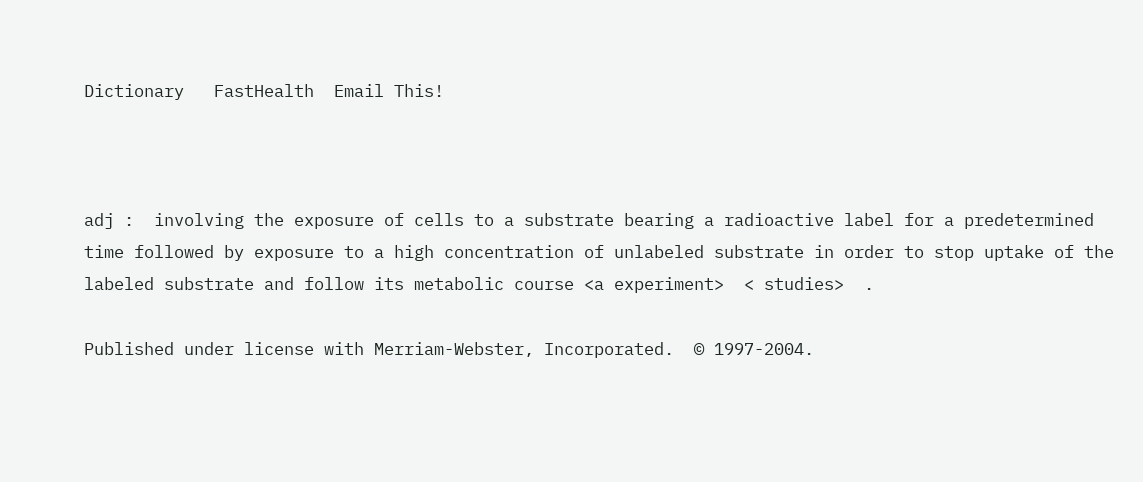Dictionary   FastHealth  Email This!



adj :  involving the exposure of cells to a substrate bearing a radioactive label for a predetermined time followed by exposure to a high concentration of unlabeled substrate in order to stop uptake of the labeled substrate and follow its metabolic course <a experiment>  < studies>  .

Published under license with Merriam-Webster, Incorporated.  © 1997-2004.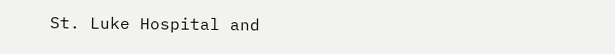St. Luke Hospital and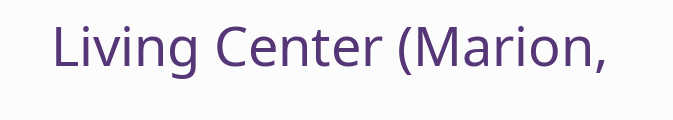Living Center (Marion,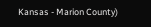Kansas - Marion County)